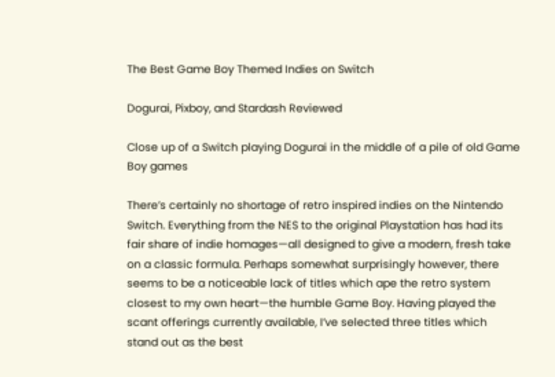The Best Game Boy Themed Indies on Switch

Dogurai, Pixboy, and Stardash Reviewed

Close up of a Switch playing Dogurai in the middle of a pile of old Game Boy games

There’s certainly no shortage of retro inspired indies on the Nintendo Switch. Everything from the NES to the original Playstation has had its fair share of indie homages—all designed to give a modern, fresh take on a classic formula. Perhaps somewhat surprisingly however, there seems to be a noticeable lack of titles which ape the retro system closest to my own heart—the humble Game Boy. Having played the scant offerings currently available, I’ve selected three titles which stand out as the best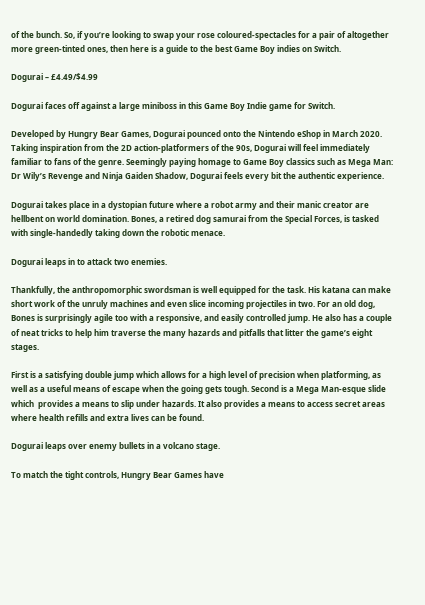of the bunch. So, if you’re looking to swap your rose coloured-spectacles for a pair of altogether more green-tinted ones, then here is a guide to the best Game Boy indies on Switch.

Dogurai – £4.49/$4.99

Dogurai faces off against a large miniboss in this Game Boy Indie game for Switch.

Developed by Hungry Bear Games, Dogurai pounced onto the Nintendo eShop in March 2020. Taking inspiration from the 2D action-platformers of the 90s, Dogurai will feel immediately familiar to fans of the genre. Seemingly paying homage to Game Boy classics such as Mega Man: Dr Wily’s Revenge and Ninja Gaiden Shadow, Dogurai feels every bit the authentic experience.

Dogurai takes place in a dystopian future where a robot army and their manic creator are hellbent on world domination. Bones, a retired dog samurai from the Special Forces, is tasked with single-handedly taking down the robotic menace.

Dogurai leaps in to attack two enemies.

Thankfully, the anthropomorphic swordsman is well equipped for the task. His katana can make short work of the unruly machines and even slice incoming projectiles in two. For an old dog, Bones is surprisingly agile too with a responsive, and easily controlled jump. He also has a couple of neat tricks to help him traverse the many hazards and pitfalls that litter the game’s eight stages.

First is a satisfying double jump which allows for a high level of precision when platforming, as well as a useful means of escape when the going gets tough. Second is a Mega Man-esque slide which  provides a means to slip under hazards. It also provides a means to access secret areas where health refills and extra lives can be found.

Dogurai leaps over enemy bullets in a volcano stage.

To match the tight controls, Hungry Bear Games have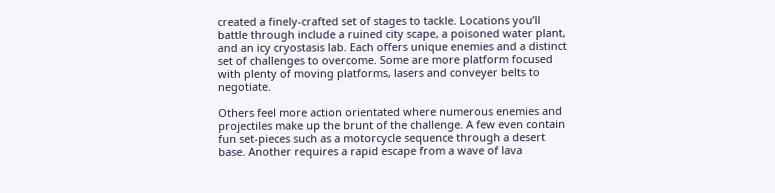created a finely-crafted set of stages to tackle. Locations you’ll battle through include a ruined city scape, a poisoned water plant, and an icy cryostasis lab. Each offers unique enemies and a distinct set of challenges to overcome. Some are more platform focused with plenty of moving platforms, lasers and conveyer belts to negotiate.

Others feel more action orientated where numerous enemies and projectiles make up the brunt of the challenge. A few even contain fun set-pieces such as a motorcycle sequence through a desert base. Another requires a rapid escape from a wave of lava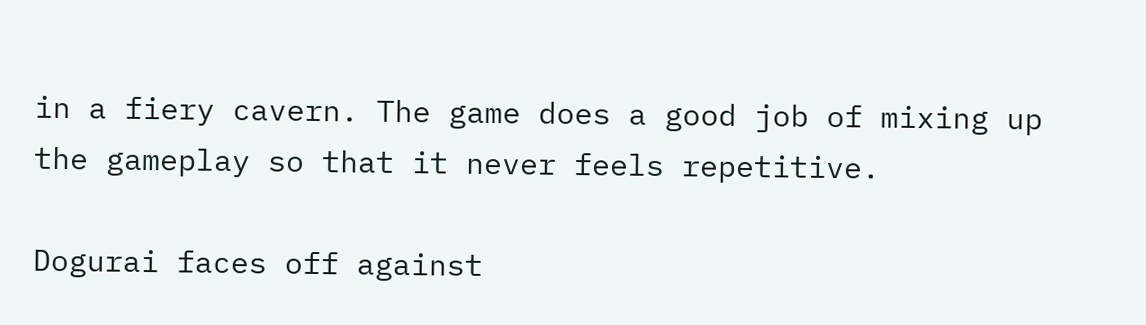in a fiery cavern. The game does a good job of mixing up the gameplay so that it never feels repetitive.

Dogurai faces off against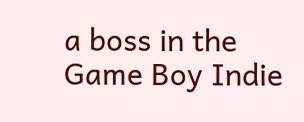a boss in the Game Boy Indie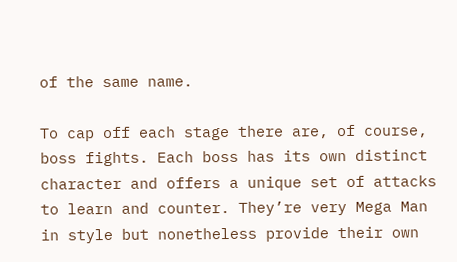of the same name.

To cap off each stage there are, of course, boss fights. Each boss has its own distinct character and offers a unique set of attacks to learn and counter. They’re very Mega Man in style but nonetheless provide their own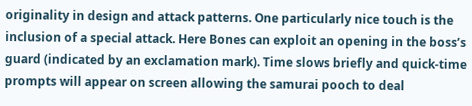originality in design and attack patterns. One particularly nice touch is the inclusion of a special attack. Here Bones can exploit an opening in the boss’s guard (indicated by an exclamation mark). Time slows briefly and quick-time prompts will appear on screen allowing the samurai pooch to deal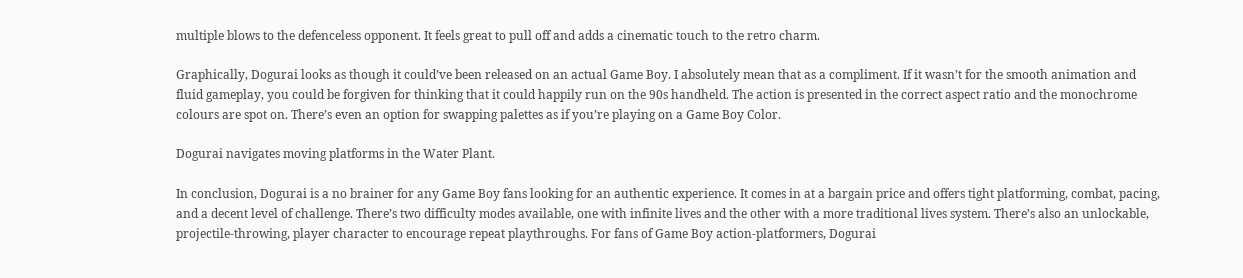multiple blows to the defenceless opponent. It feels great to pull off and adds a cinematic touch to the retro charm.

Graphically, Dogurai looks as though it could’ve been released on an actual Game Boy. I absolutely mean that as a compliment. If it wasn’t for the smooth animation and fluid gameplay, you could be forgiven for thinking that it could happily run on the 90s handheld. The action is presented in the correct aspect ratio and the monochrome colours are spot on. There’s even an option for swapping palettes as if you’re playing on a Game Boy Color.

Dogurai navigates moving platforms in the Water Plant.

In conclusion, Dogurai is a no brainer for any Game Boy fans looking for an authentic experience. It comes in at a bargain price and offers tight platforming, combat, pacing, and a decent level of challenge. There’s two difficulty modes available, one with infinite lives and the other with a more traditional lives system. There’s also an unlockable, projectile-throwing, player character to encourage repeat playthroughs. For fans of Game Boy action-platformers, Dogurai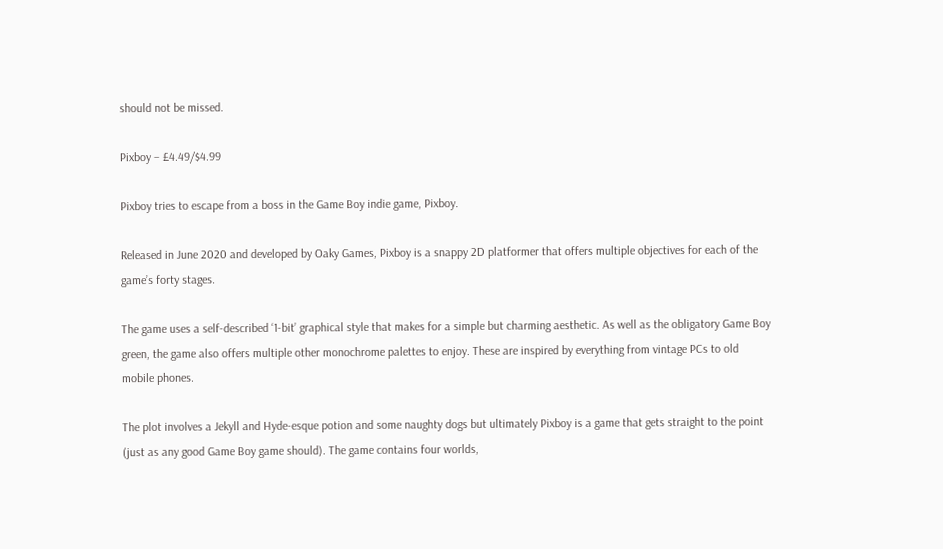should not be missed.

Pixboy – £4.49/$4.99

Pixboy tries to escape from a boss in the Game Boy indie game, Pixboy.

Released in June 2020 and developed by Oaky Games, Pixboy is a snappy 2D platformer that offers multiple objectives for each of the game’s forty stages.

The game uses a self-described ‘1-bit’ graphical style that makes for a simple but charming aesthetic. As well as the obligatory Game Boy green, the game also offers multiple other monochrome palettes to enjoy. These are inspired by everything from vintage PCs to old mobile phones.

The plot involves a Jekyll and Hyde-esque potion and some naughty dogs but ultimately Pixboy is a game that gets straight to the point (just as any good Game Boy game should). The game contains four worlds,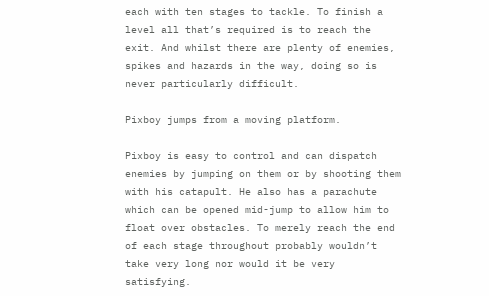each with ten stages to tackle. To finish a level all that’s required is to reach the exit. And whilst there are plenty of enemies, spikes and hazards in the way, doing so is never particularly difficult.

Pixboy jumps from a moving platform.

Pixboy is easy to control and can dispatch enemies by jumping on them or by shooting them with his catapult. He also has a parachute which can be opened mid-jump to allow him to float over obstacles. To merely reach the end of each stage throughout probably wouldn’t take very long nor would it be very satisfying.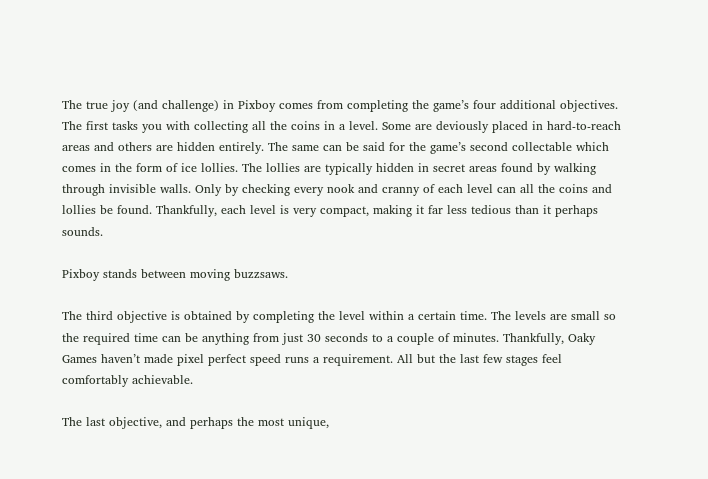The true joy (and challenge) in Pixboy comes from completing the game’s four additional objectives. The first tasks you with collecting all the coins in a level. Some are deviously placed in hard-to-reach areas and others are hidden entirely. The same can be said for the game’s second collectable which comes in the form of ice lollies. The lollies are typically hidden in secret areas found by walking through invisible walls. Only by checking every nook and cranny of each level can all the coins and lollies be found. Thankfully, each level is very compact, making it far less tedious than it perhaps sounds.

Pixboy stands between moving buzzsaws.

The third objective is obtained by completing the level within a certain time. The levels are small so the required time can be anything from just 30 seconds to a couple of minutes. Thankfully, Oaky Games haven’t made pixel perfect speed runs a requirement. All but the last few stages feel comfortably achievable.

The last objective, and perhaps the most unique,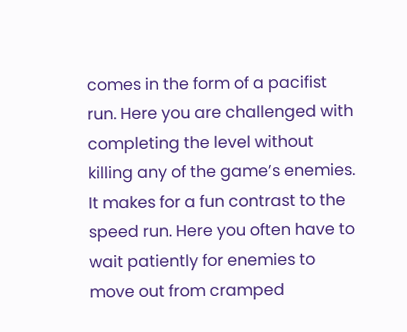comes in the form of a pacifist run. Here you are challenged with completing the level without killing any of the game’s enemies. It makes for a fun contrast to the speed run. Here you often have to wait patiently for enemies to move out from cramped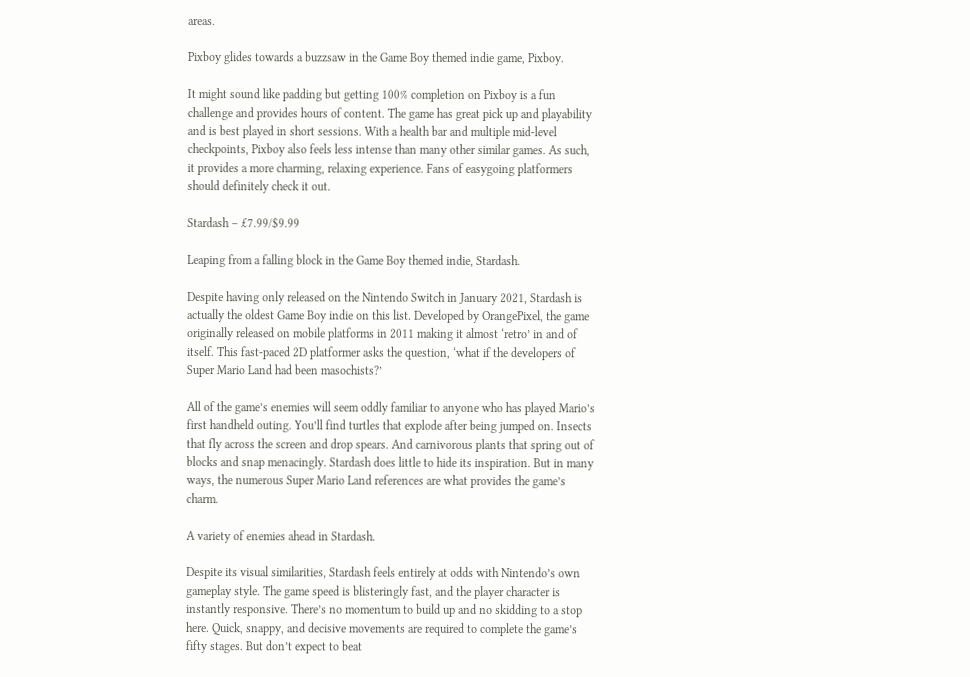areas.

Pixboy glides towards a buzzsaw in the Game Boy themed indie game, Pixboy.

It might sound like padding but getting 100% completion on Pixboy is a fun challenge and provides hours of content. The game has great pick up and playability and is best played in short sessions. With a health bar and multiple mid-level checkpoints, Pixboy also feels less intense than many other similar games. As such, it provides a more charming, relaxing experience. Fans of easygoing platformers should definitely check it out.

Stardash – £7.99/$9.99

Leaping from a falling block in the Game Boy themed indie, Stardash.

Despite having only released on the Nintendo Switch in January 2021, Stardash is actually the oldest Game Boy indie on this list. Developed by OrangePixel, the game originally released on mobile platforms in 2011 making it almost ‘retro’ in and of itself. This fast-paced 2D platformer asks the question, ‘what if the developers of Super Mario Land had been masochists?’

All of the game’s enemies will seem oddly familiar to anyone who has played Mario’s first handheld outing. You’ll find turtles that explode after being jumped on. Insects that fly across the screen and drop spears. And carnivorous plants that spring out of blocks and snap menacingly. Stardash does little to hide its inspiration. But in many ways, the numerous Super Mario Land references are what provides the game’s charm.

A variety of enemies ahead in Stardash.

Despite its visual similarities, Stardash feels entirely at odds with Nintendo’s own gameplay style. The game speed is blisteringly fast, and the player character is instantly responsive. There’s no momentum to build up and no skidding to a stop here. Quick, snappy, and decisive movements are required to complete the game’s fifty stages. But don’t expect to beat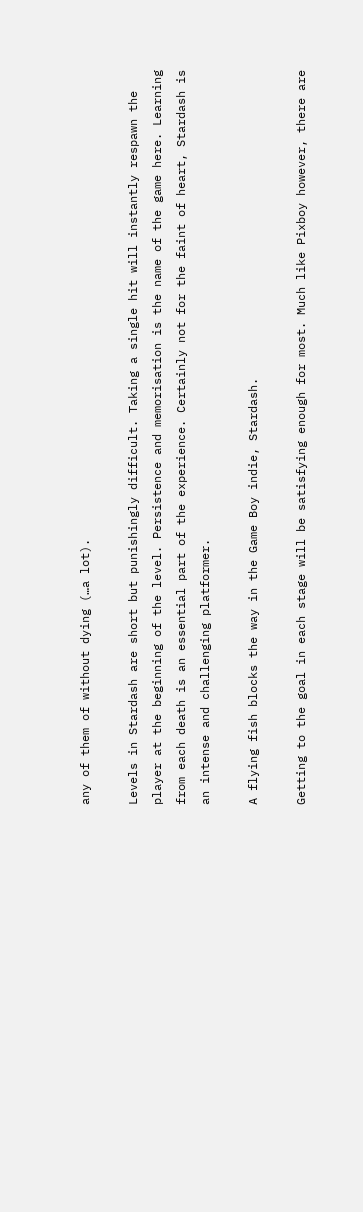any of them of without dying (…a lot).

Levels in Stardash are short but punishingly difficult. Taking a single hit will instantly respawn the player at the beginning of the level. Persistence and memorisation is the name of the game here. Learning from each death is an essential part of the experience. Certainly not for the faint of heart, Stardash is an intense and challenging platformer.

A flying fish blocks the way in the Game Boy indie, Stardash.

Getting to the goal in each stage will be satisfying enough for most. Much like Pixboy however, there are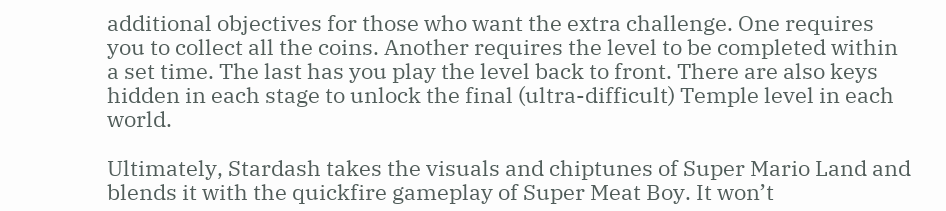additional objectives for those who want the extra challenge. One requires you to collect all the coins. Another requires the level to be completed within a set time. The last has you play the level back to front. There are also keys hidden in each stage to unlock the final (ultra-difficult) Temple level in each world.

Ultimately, Stardash takes the visuals and chiptunes of Super Mario Land and blends it with the quickfire gameplay of Super Meat Boy. It won’t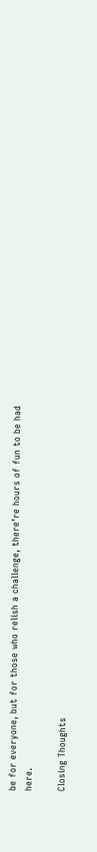be for everyone, but for those who relish a challenge, there’re hours of fun to be had here.

Closing Thoughts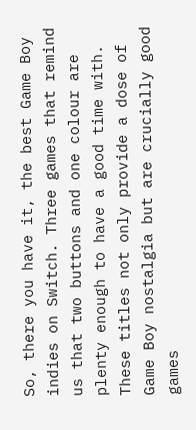So, there you have it, the best Game Boy indies on Switch. Three games that remind us that two buttons and one colour are plenty enough to have a good time with. These titles not only provide a dose of Game Boy nostalgia but are crucially good games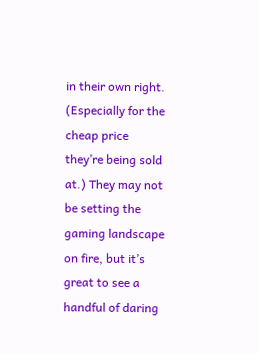in their own right. (Especially for the cheap price they’re being sold at.) They may not be setting the gaming landscape on fire, but it’s great to see a handful of daring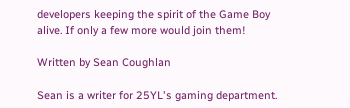developers keeping the spirit of the Game Boy alive. If only a few more would join them!

Written by Sean Coughlan

Sean is a writer for 25YL's gaming department.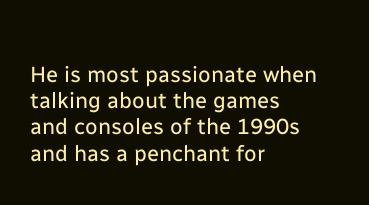He is most passionate when talking about the games and consoles of the 1990s and has a penchant for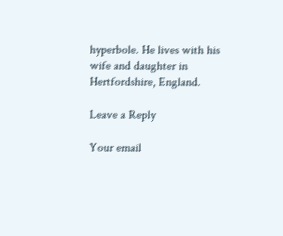hyperbole. He lives with his wife and daughter in Hertfordshire, England.

Leave a Reply

Your email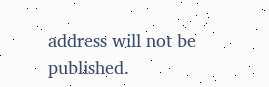address will not be published.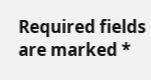Required fields are marked *